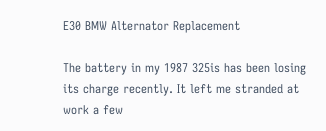E30 BMW Alternator Replacement

The battery in my 1987 325is has been losing its charge recently. It left me stranded at work a few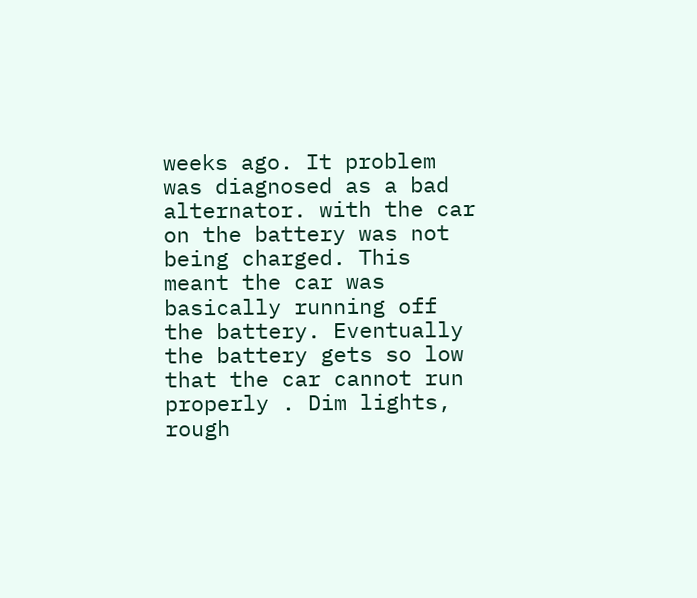weeks ago. It problem was diagnosed as a bad alternator. with the car on the battery was not being charged. This meant the car was basically running off the battery. Eventually the battery gets so low that the car cannot run properly . Dim lights, rough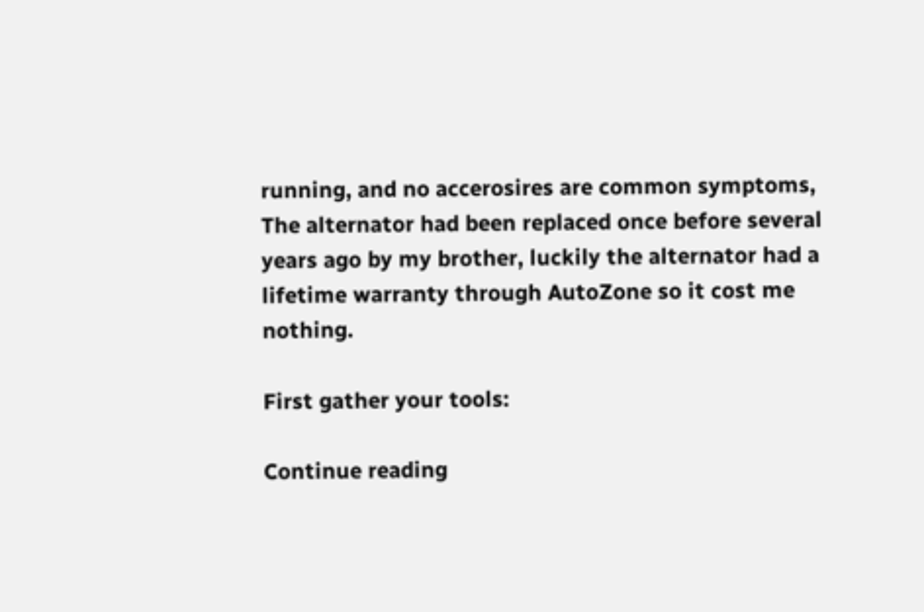running, and no accerosires are common symptoms, The alternator had been replaced once before several years ago by my brother, luckily the alternator had a lifetime warranty through AutoZone so it cost me nothing.

First gather your tools:

Continue reading